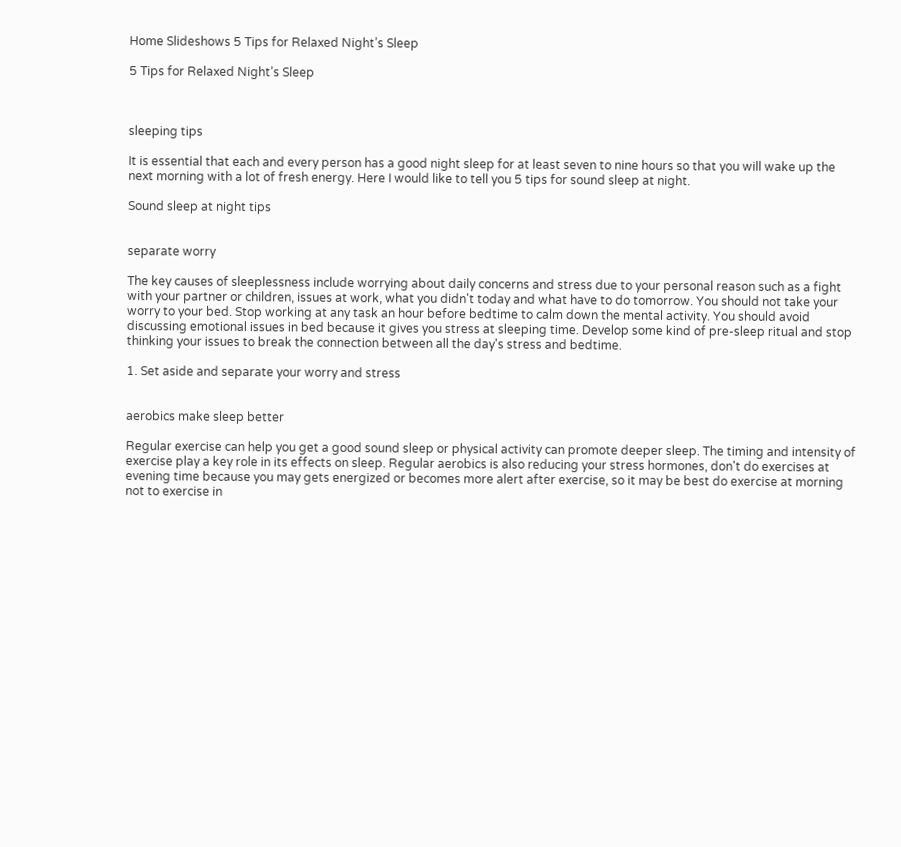Home Slideshows 5 Tips for Relaxed Night’s Sleep

5 Tips for Relaxed Night’s Sleep



sleeping tips

It is essential that each and every person has a good night sleep for at least seven to nine hours so that you will wake up the next morning with a lot of fresh energy. Here I would like to tell you 5 tips for sound sleep at night.

Sound sleep at night tips


separate worry

The key causes of sleeplessness include worrying about daily concerns and stress due to your personal reason such as a fight with your partner or children, issues at work, what you didn't today and what have to do tomorrow. You should not take your worry to your bed. Stop working at any task an hour before bedtime to calm down the mental activity. You should avoid discussing emotional issues in bed because it gives you stress at sleeping time. Develop some kind of pre-sleep ritual and stop thinking your issues to break the connection between all the day's stress and bedtime.

1. Set aside and separate your worry and stress


aerobics make sleep better

Regular exercise can help you get a good sound sleep or physical activity can promote deeper sleep. The timing and intensity of exercise play a key role in its effects on sleep. Regular aerobics is also reducing your stress hormones, don't do exercises at evening time because you may gets energized or becomes more alert after exercise, so it may be best do exercise at morning not to exercise in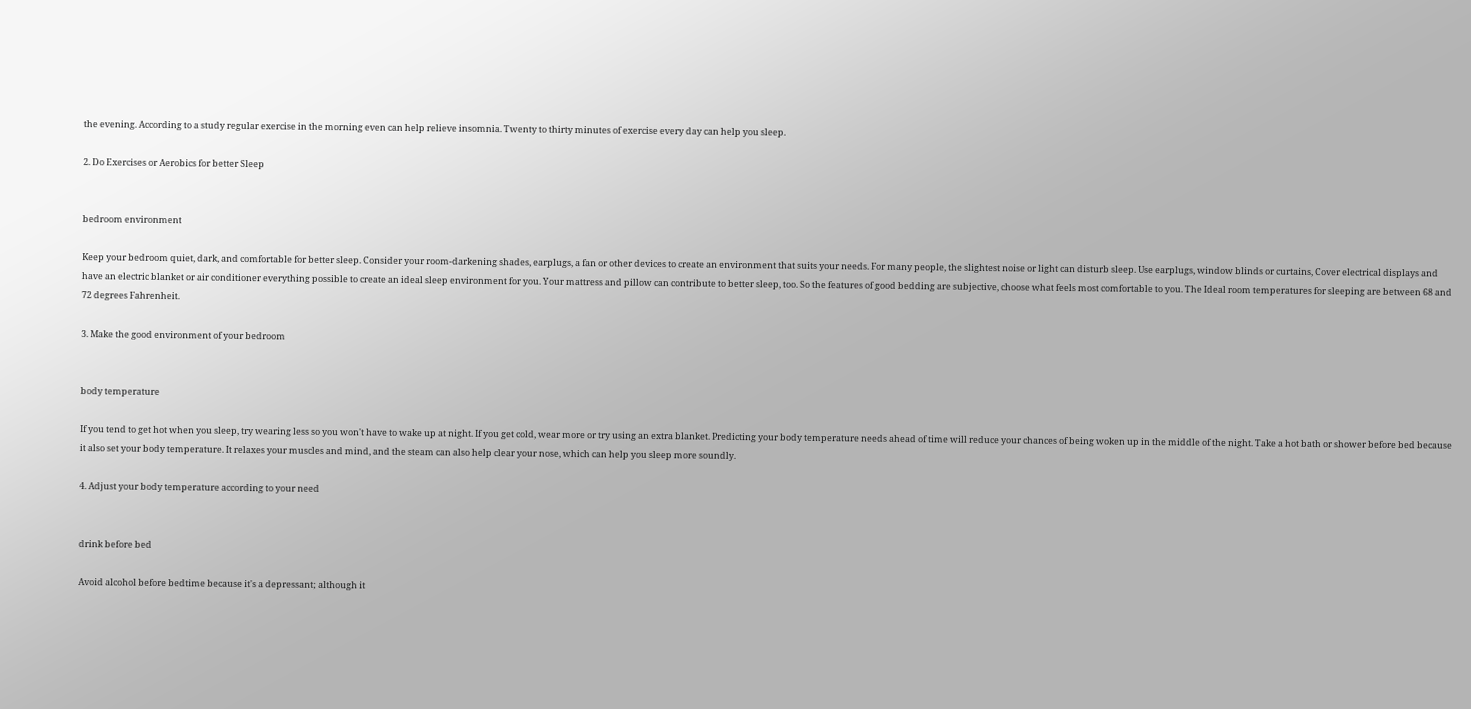the evening. According to a study regular exercise in the morning even can help relieve insomnia. Twenty to thirty minutes of exercise every day can help you sleep.

2. Do Exercises or Aerobics for better Sleep


bedroom environment

Keep your bedroom quiet, dark, and comfortable for better sleep. Consider your room-darkening shades, earplugs, a fan or other devices to create an environment that suits your needs. For many people, the slightest noise or light can disturb sleep. Use earplugs, window blinds or curtains, Cover electrical displays and have an electric blanket or air conditioner everything possible to create an ideal sleep environment for you. Your mattress and pillow can contribute to better sleep, too. So the features of good bedding are subjective, choose what feels most comfortable to you. The Ideal room temperatures for sleeping are between 68 and 72 degrees Fahrenheit.

3. Make the good environment of your bedroom


body temperature

If you tend to get hot when you sleep, try wearing less so you won't have to wake up at night. If you get cold, wear more or try using an extra blanket. Predicting your body temperature needs ahead of time will reduce your chances of being woken up in the middle of the night. Take a hot bath or shower before bed because it also set your body temperature. It relaxes your muscles and mind, and the steam can also help clear your nose, which can help you sleep more soundly.

4. Adjust your body temperature according to your need


drink before bed

Avoid alcohol before bedtime because it's a depressant; although it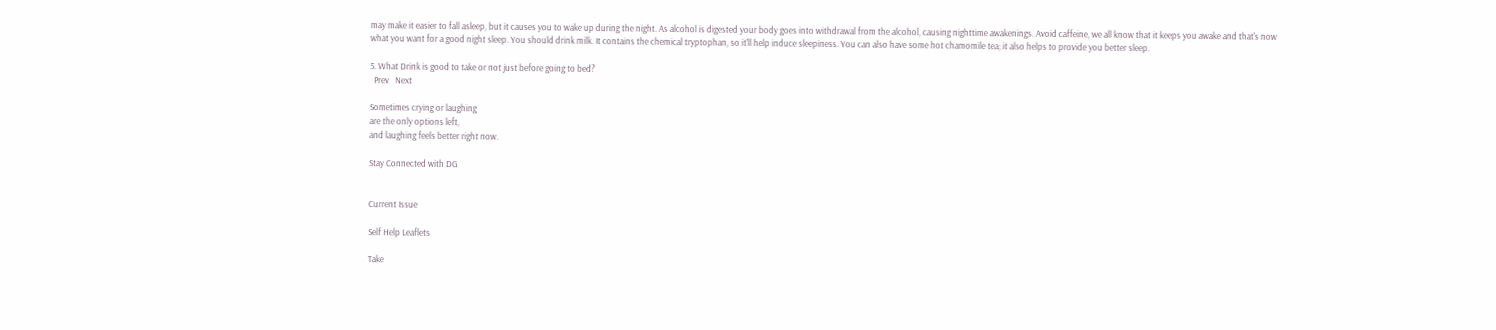may make it easier to fall asleep, but it causes you to wake up during the night. As alcohol is digested your body goes into withdrawal from the alcohol, causing nighttime awakenings. Avoid caffeine, we all know that it keeps you awake and that's now what you want for a good night sleep. You should drink milk. It contains the chemical tryptophan, so it'll help induce sleepiness. You can also have some hot chamomile tea; it also helps to provide you better sleep.

5. What Drink is good to take or not just before going to bed?
  Prev   Next

Sometimes crying or laughing
are the only options left,
and laughing feels better right now.

Stay Connected with DG


Current Issue

Self Help Leaflets

Take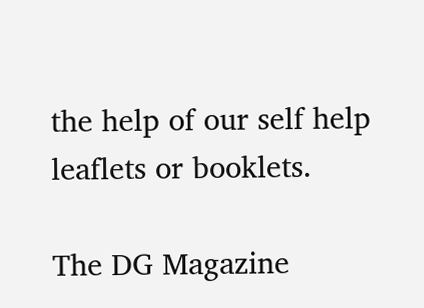the help of our self help leaflets or booklets.

The DG Magazine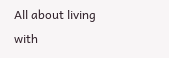All about living with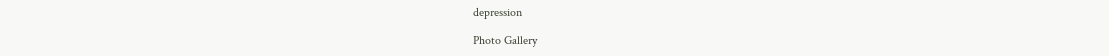depression

Photo Gallery